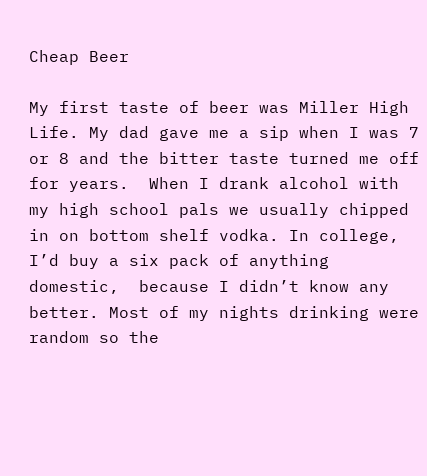Cheap Beer

My first taste of beer was Miller High Life. My dad gave me a sip when I was 7 or 8 and the bitter taste turned me off for years.  When I drank alcohol with my high school pals we usually chipped in on bottom shelf vodka. In college, I’d buy a six pack of anything domestic,  because I didn’t know any better. Most of my nights drinking were random so the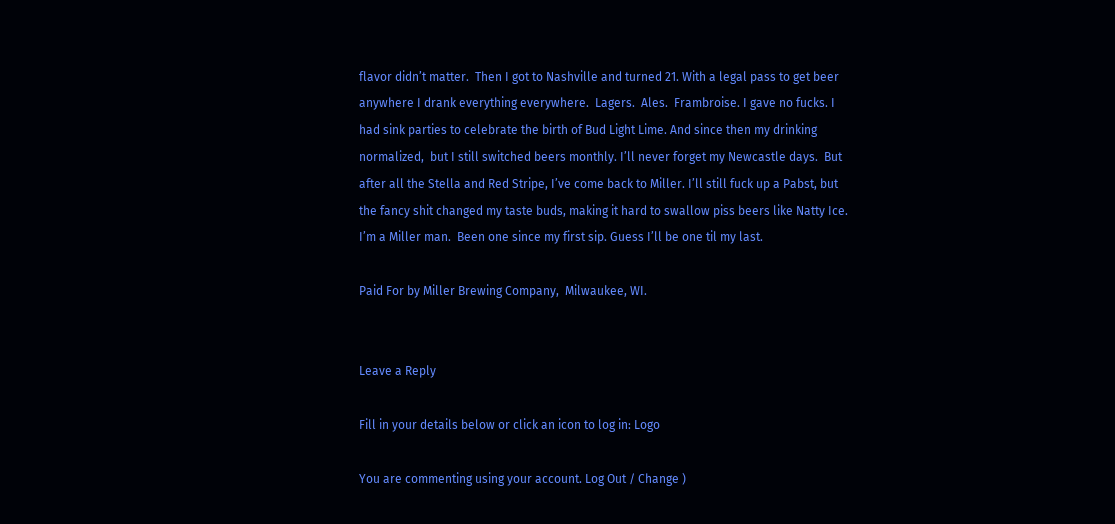flavor didn’t matter.  Then I got to Nashville and turned 21. With a legal pass to get beer anywhere I drank everything everywhere.  Lagers.  Ales.  Frambroise. I gave no fucks. I had sink parties to celebrate the birth of Bud Light Lime. And since then my drinking normalized,  but I still switched beers monthly. I’ll never forget my Newcastle days.  But after all the Stella and Red Stripe, I’ve come back to Miller. I’ll still fuck up a Pabst, but the fancy shit changed my taste buds, making it hard to swallow piss beers like Natty Ice. I’m a Miller man.  Been one since my first sip. Guess I’ll be one til my last.

Paid For by Miller Brewing Company,  Milwaukee, WI.


Leave a Reply

Fill in your details below or click an icon to log in: Logo

You are commenting using your account. Log Out / Change )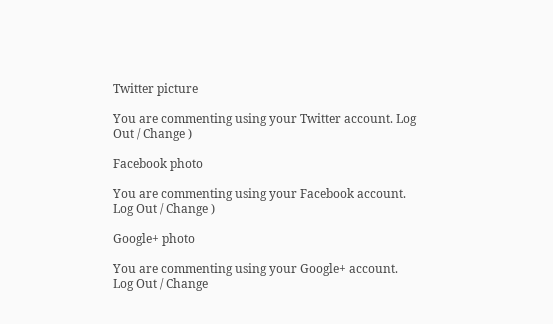Twitter picture

You are commenting using your Twitter account. Log Out / Change )

Facebook photo

You are commenting using your Facebook account. Log Out / Change )

Google+ photo

You are commenting using your Google+ account. Log Out / Change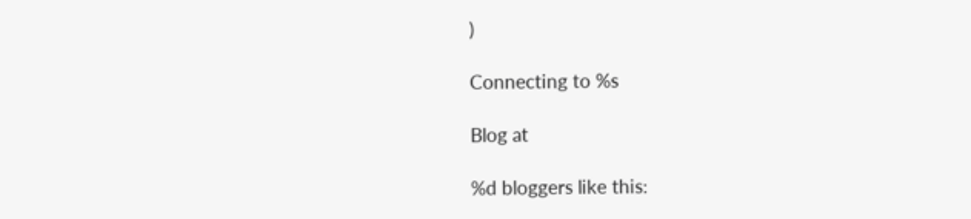)

Connecting to %s

Blog at

%d bloggers like this: